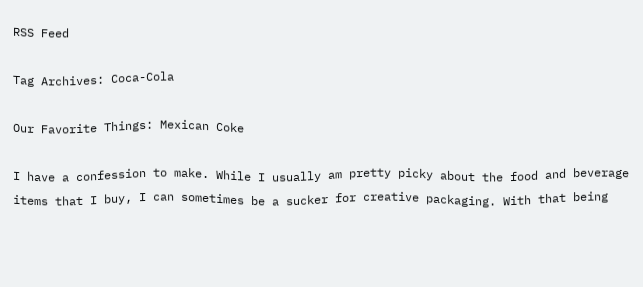RSS Feed

Tag Archives: Coca-Cola

Our Favorite Things: Mexican Coke

I have a confession to make. While I usually am pretty picky about the food and beverage items that I buy, I can sometimes be a sucker for creative packaging. With that being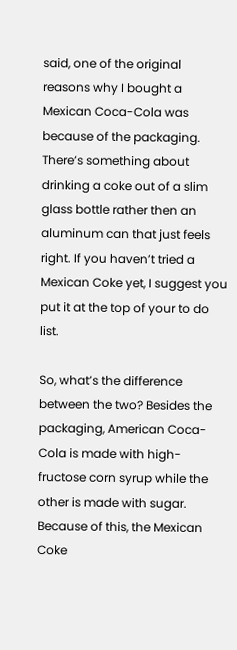said, one of the original reasons why I bought a Mexican Coca-Cola was because of the packaging. There’s something about drinking a coke out of a slim glass bottle rather then an aluminum can that just feels right. If you haven’t tried a Mexican Coke yet, I suggest you put it at the top of your to do list.

So, what’s the difference between the two? Besides the packaging, American Coca-Cola is made with high-fructose corn syrup while the other is made with sugar. Because of this, the Mexican Coke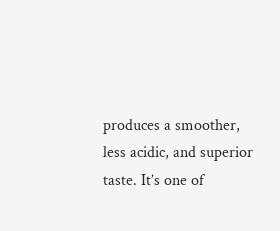produces a smoother, less acidic, and superior taste. It’s one of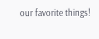our favorite things!